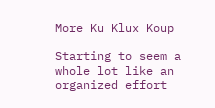More Ku Klux Koup

Starting to seem a whole lot like an organized effort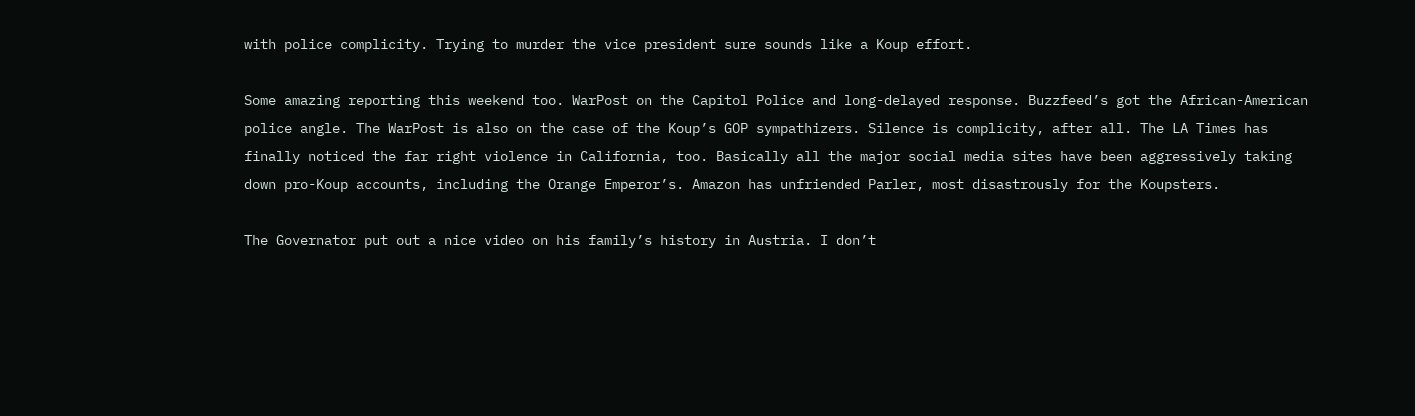with police complicity. Trying to murder the vice president sure sounds like a Koup effort.

Some amazing reporting this weekend too. WarPost on the Capitol Police and long-delayed response. Buzzfeed’s got the African-American police angle. The WarPost is also on the case of the Koup’s GOP sympathizers. Silence is complicity, after all. The LA Times has finally noticed the far right violence in California, too. Basically all the major social media sites have been aggressively taking down pro-Koup accounts, including the Orange Emperor’s. Amazon has unfriended Parler, most disastrously for the Koupsters.

The Governator put out a nice video on his family’s history in Austria. I don’t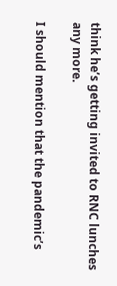think he’s getting invited to RNC lunches any more.

I should mention that the pandemic’s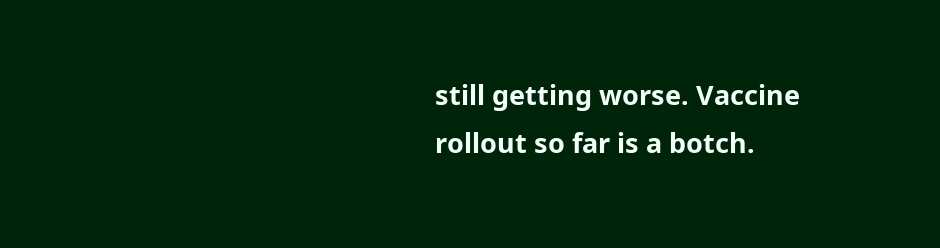still getting worse. Vaccine rollout so far is a botch.